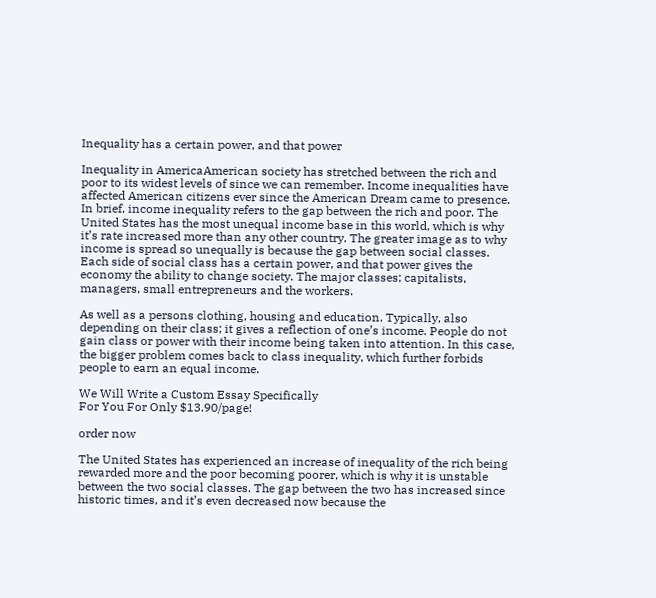Inequality has a certain power, and that power

Inequality in AmericaAmerican society has stretched between the rich and poor to its widest levels of since we can remember. Income inequalities have affected American citizens ever since the American Dream came to presence. In brief, income inequality refers to the gap between the rich and poor. The United States has the most unequal income base in this world, which is why it’s rate increased more than any other country. The greater image as to why income is spread so unequally is because the gap between social classes. Each side of social class has a certain power, and that power gives the economy the ability to change society. The major classes; capitalists, managers, small entrepreneurs and the workers.

As well as a persons clothing, housing and education. Typically, also depending on their class; it gives a reflection of one’s income. People do not gain class or power with their income being taken into attention. In this case, the bigger problem comes back to class inequality, which further forbids people to earn an equal income.

We Will Write a Custom Essay Specifically
For You For Only $13.90/page!

order now

The United States has experienced an increase of inequality of the rich being rewarded more and the poor becoming poorer, which is why it is unstable between the two social classes. The gap between the two has increased since historic times, and it’s even decreased now because the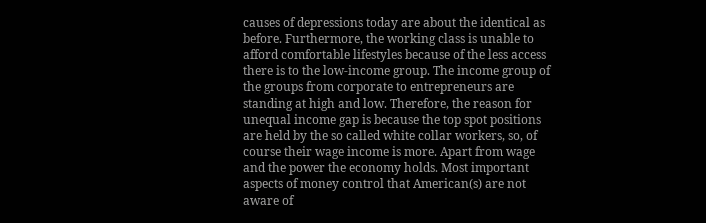causes of depressions today are about the identical as before. Furthermore, the working class is unable to afford comfortable lifestyles because of the less access there is to the low-income group. The income group of the groups from corporate to entrepreneurs are standing at high and low. Therefore, the reason for unequal income gap is because the top spot positions are held by the so called white collar workers, so, of course their wage income is more. Apart from wage and the power the economy holds. Most important aspects of money control that American(s) are not aware of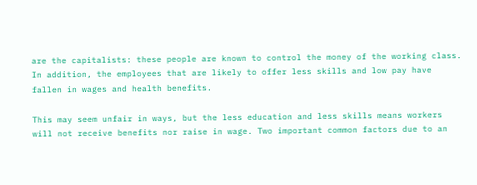are the capitalists: these people are known to control the money of the working class. In addition, the employees that are likely to offer less skills and low pay have fallen in wages and health benefits.

This may seem unfair in ways, but the less education and less skills means workers will not receive benefits nor raise in wage. Two important common factors due to an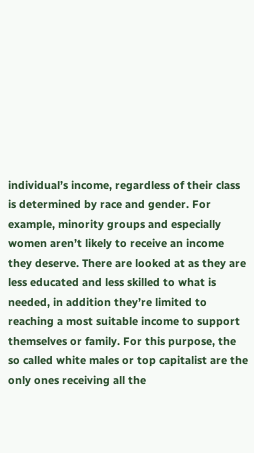individual’s income, regardless of their class is determined by race and gender. For example, minority groups and especially women aren’t likely to receive an income they deserve. There are looked at as they are less educated and less skilled to what is needed, in addition they’re limited to reaching a most suitable income to support themselves or family. For this purpose, the so called white males or top capitalist are the only ones receiving all the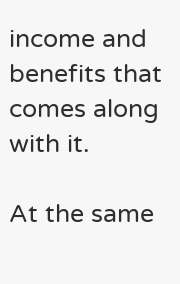income and benefits that comes along with it.

At the same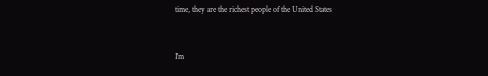time, they are the richest people of the United States


I'm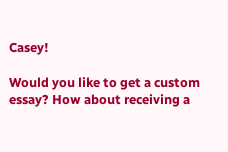Casey!

Would you like to get a custom essay? How about receiving a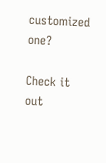customized one?

Check it out